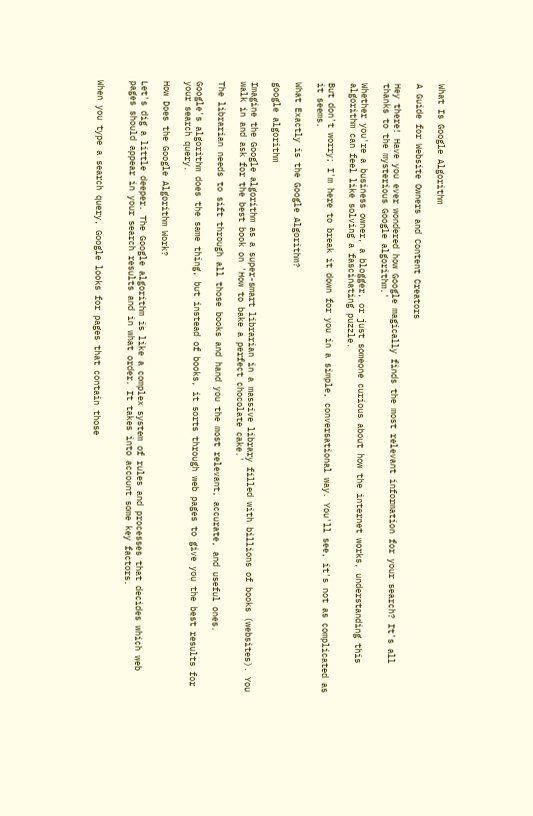What Is Google Algorithm

A Guide for Website Owners and Content Creators

Hey there! Have you ever wondered how Google magically finds the most relevant information for your search? It's all thanks to the mysterious Google algorithm.'

Whether you're a business owner, a blogger, or just someone curious about how the internet works, understanding this algorithm can feel like solving a fascinating puzzle.

But don't worry; I'm here to break it down for you in a simple, conversational way. You'll see, it's not as complicated as it seems.

What Exactly is the Google Algorithm?

google algorithm

Imagine the Google algorithm as a super-smart librarian in a massive library filled with billions of books (websites). You walk in and ask for the best book on 'How to bake a perfect chocolate cake.'

The librarian needs to sift through all those books and hand you the most relevant, accurate, and useful ones.

Google's algorithm does the same thing, but instead of books, it sorts through web pages to give you the best results for your search query.

How Does the Google Algorithm Work?

Let's dig a little deeper. The Google algorithm is like a complex system of rules and processes that decides which web pages should appear in your search results and in what order. It takes into account some key factors.


When you type a search query, Google looks for pages that contain those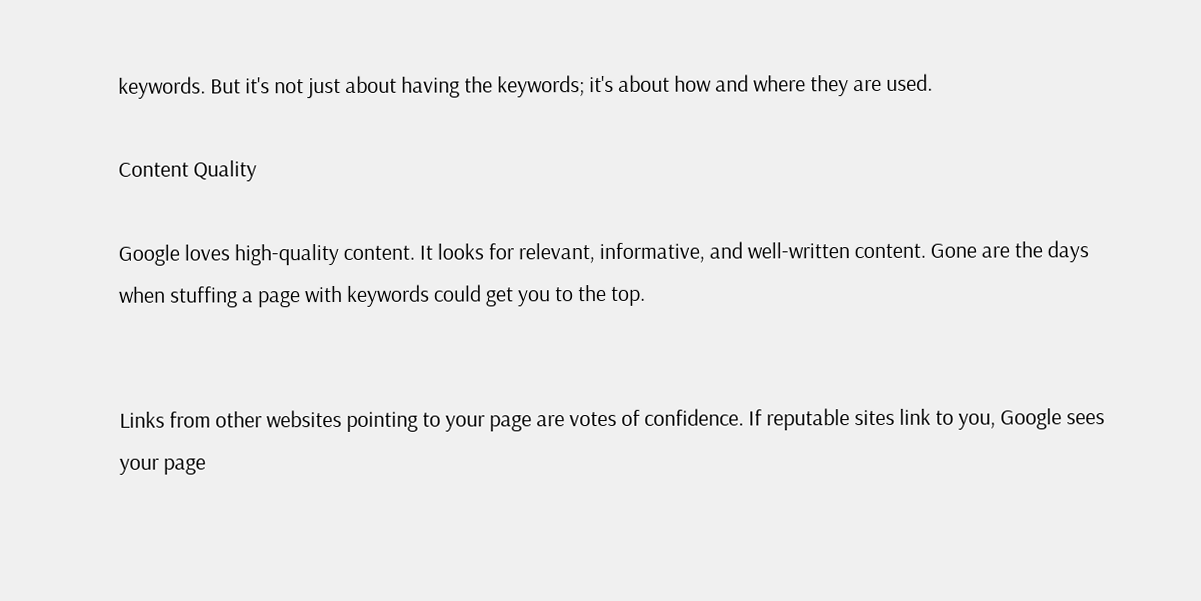keywords. But it's not just about having the keywords; it's about how and where they are used.

Content Quality

Google loves high-quality content. It looks for relevant, informative, and well-written content. Gone are the days when stuffing a page with keywords could get you to the top.


Links from other websites pointing to your page are votes of confidence. If reputable sites link to you, Google sees your page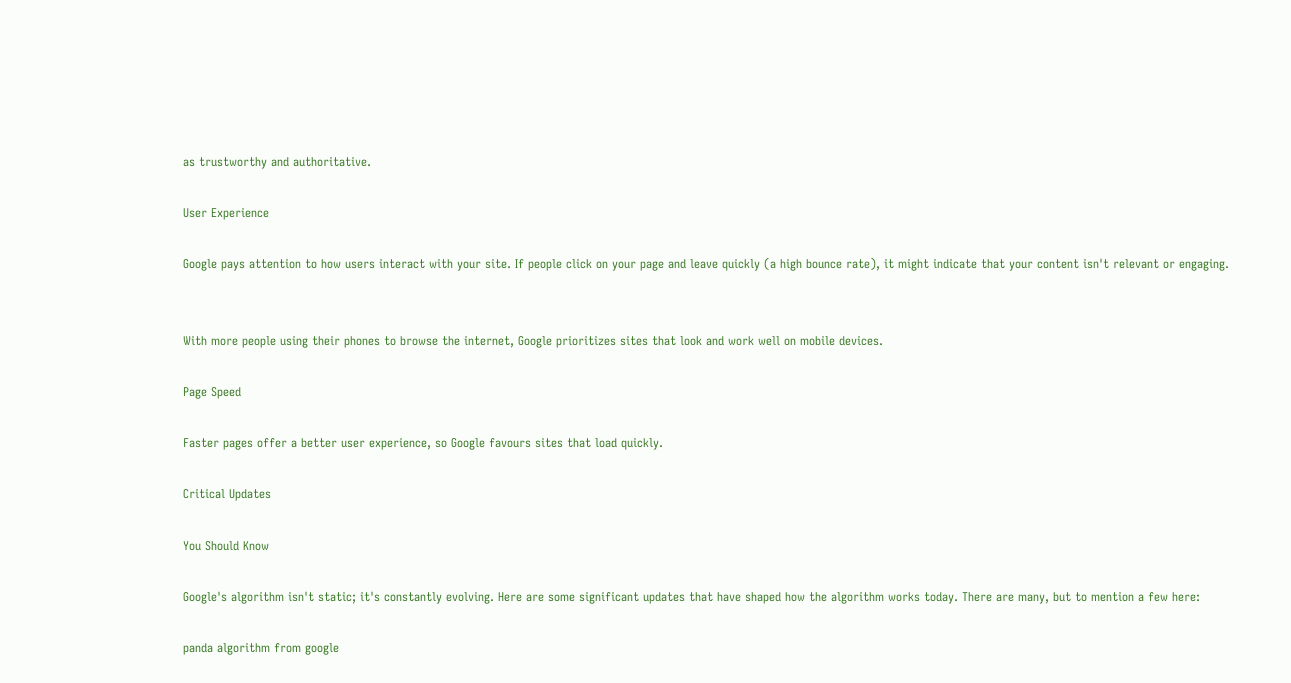as trustworthy and authoritative.

User Experience

Google pays attention to how users interact with your site. If people click on your page and leave quickly (a high bounce rate), it might indicate that your content isn't relevant or engaging.


With more people using their phones to browse the internet, Google prioritizes sites that look and work well on mobile devices.

Page Speed

Faster pages offer a better user experience, so Google favours sites that load quickly.

Critical Updates

You Should Know

Google's algorithm isn't static; it's constantly evolving. Here are some significant updates that have shaped how the algorithm works today. There are many, but to mention a few here:

panda algorithm from google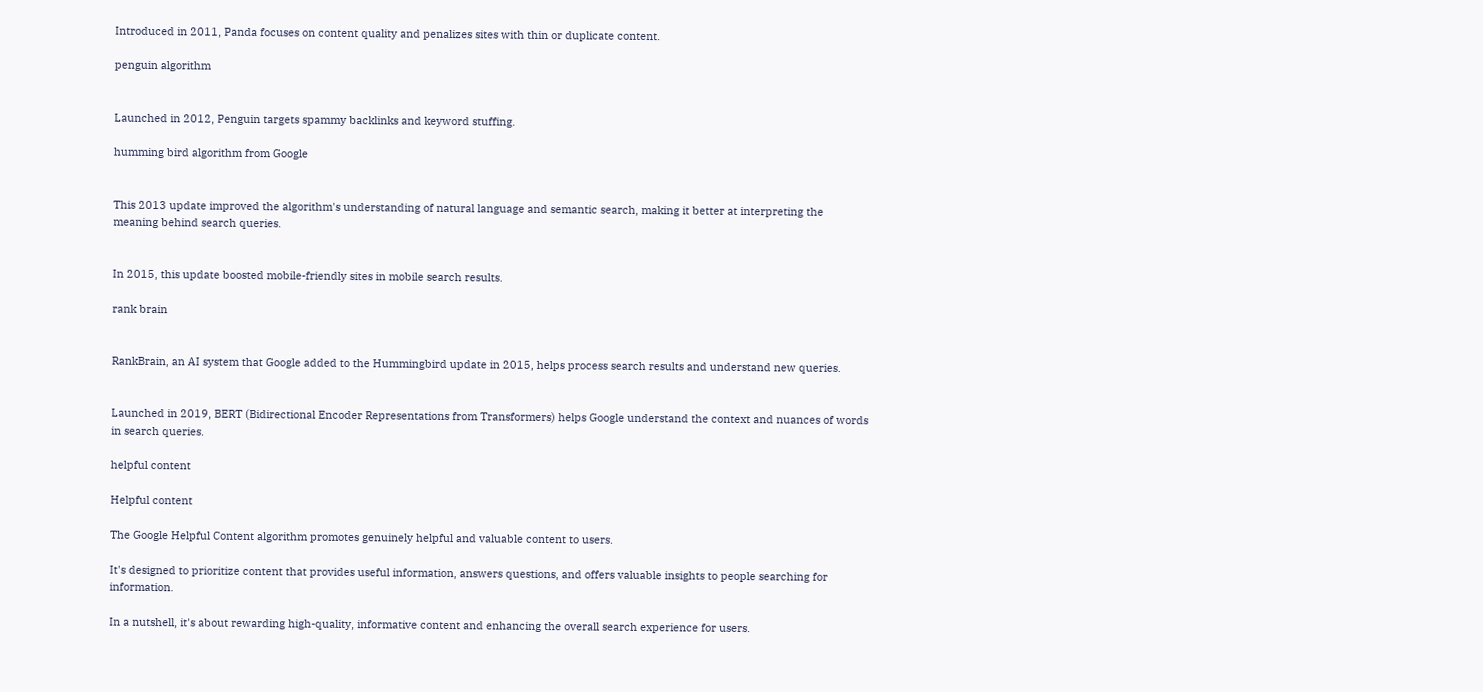Introduced in 2011, Panda focuses on content quality and penalizes sites with thin or duplicate content.

penguin algorithm


Launched in 2012, Penguin targets spammy backlinks and keyword stuffing.

humming bird algorithm from Google


This 2013 update improved the algorithm's understanding of natural language and semantic search, making it better at interpreting the meaning behind search queries.


In 2015, this update boosted mobile-friendly sites in mobile search results.

rank brain


RankBrain, an AI system that Google added to the Hummingbird update in 2015, helps process search results and understand new queries.


Launched in 2019, BERT (Bidirectional Encoder Representations from Transformers) helps Google understand the context and nuances of words in search queries.

helpful content

Helpful content

The Google Helpful Content algorithm promotes genuinely helpful and valuable content to users.

It's designed to prioritize content that provides useful information, answers questions, and offers valuable insights to people searching for information.

In a nutshell, it's about rewarding high-quality, informative content and enhancing the overall search experience for users.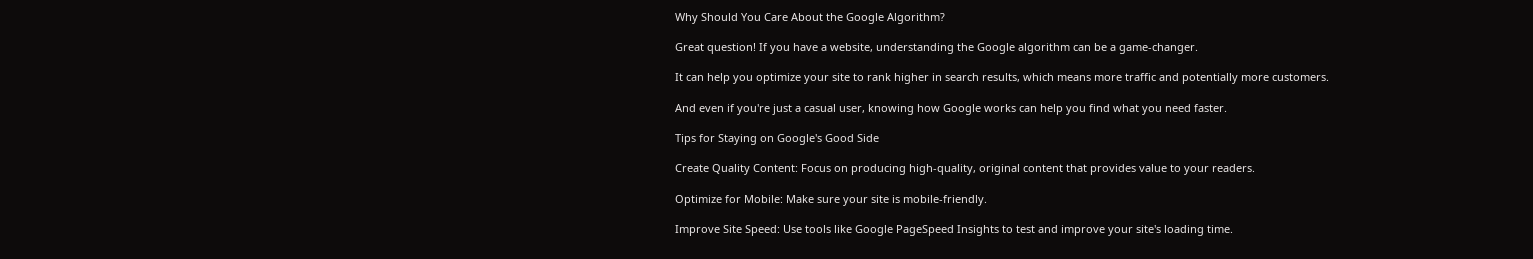Why Should You Care About the Google Algorithm?

Great question! If you have a website, understanding the Google algorithm can be a game-changer.

It can help you optimize your site to rank higher in search results, which means more traffic and potentially more customers.

And even if you're just a casual user, knowing how Google works can help you find what you need faster.

Tips for Staying on Google's Good Side

Create Quality Content: Focus on producing high-quality, original content that provides value to your readers.

Optimize for Mobile: Make sure your site is mobile-friendly.

Improve Site Speed: Use tools like Google PageSpeed Insights to test and improve your site's loading time.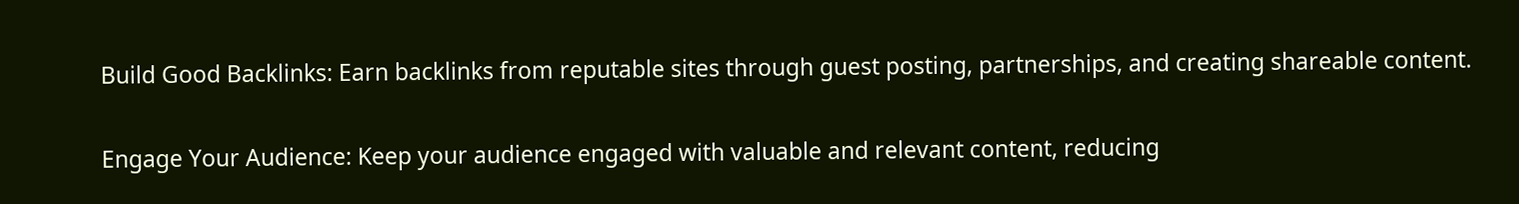Build Good Backlinks: Earn backlinks from reputable sites through guest posting, partnerships, and creating shareable content.

Engage Your Audience: Keep your audience engaged with valuable and relevant content, reducing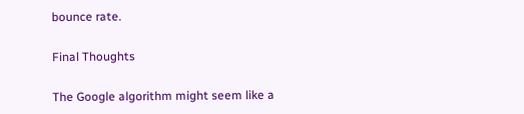bounce rate.

Final Thoughts

The Google algorithm might seem like a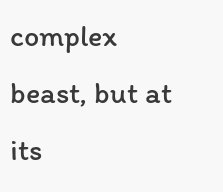complex beast, but at its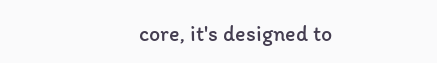core, it's designed to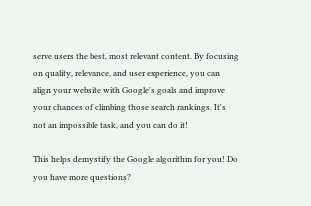serve users the best, most relevant content. By focusing on quality, relevance, and user experience, you can align your website with Google's goals and improve your chances of climbing those search rankings. It's not an impossible task, and you can do it!

This helps demystify the Google algorithm for you! Do you have more questions?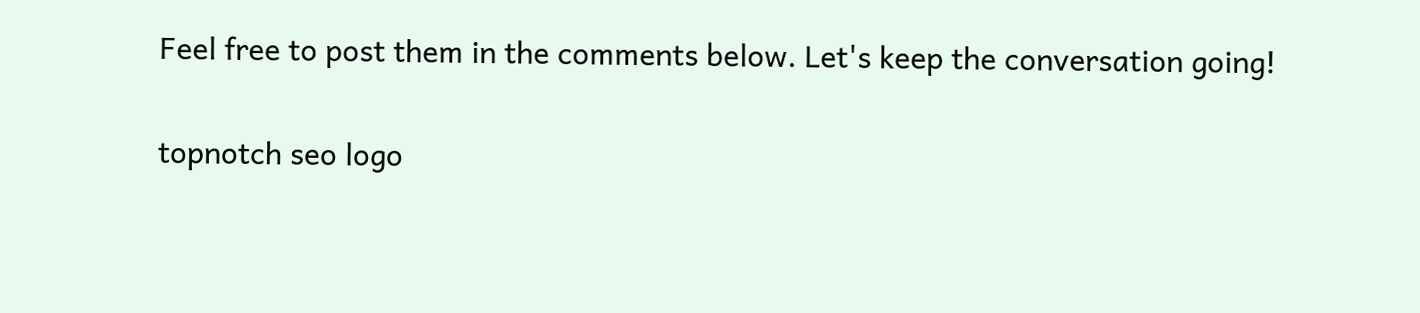Feel free to post them in the comments below. Let's keep the conversation going!

topnotch seo logo